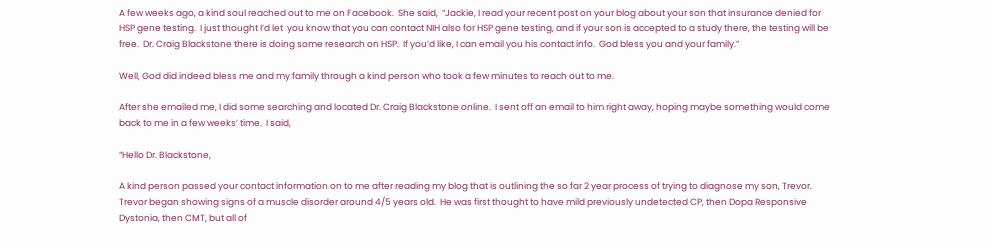A few weeks ago, a kind soul reached out to me on Facebook.  She said,  “Jackie, I read your recent post on your blog about your son that insurance denied for HSP gene testing.  I just thought I’d let  you know that you can contact NIH also for HSP gene testing, and if your son is accepted to a study there, the testing will be free.  Dr. Craig Blackstone there is doing some research on HSP.  If you’d like, I can email you his contact info.  God bless you and your family.”

Well, God did indeed bless me and my family through a kind person who took a few minutes to reach out to me.

After she emailed me, I did some searching and located Dr. Craig Blackstone online.  I sent off an email to him right away, hoping maybe something would come back to me in a few weeks’ time.  I said,

“Hello Dr. Blackstone,

A kind person passed your contact information on to me after reading my blog that is outlining the so far 2 year process of trying to diagnose my son, Trevor.   Trevor began showing signs of a muscle disorder around 4/5 years old.  He was first thought to have mild previously undetected CP, then Dopa Responsive Dystonia, then CMT, but all of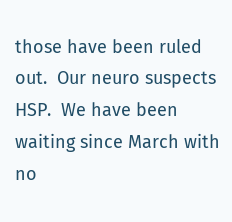those have been ruled out.  Our neuro suspects HSP.  We have been waiting since March with no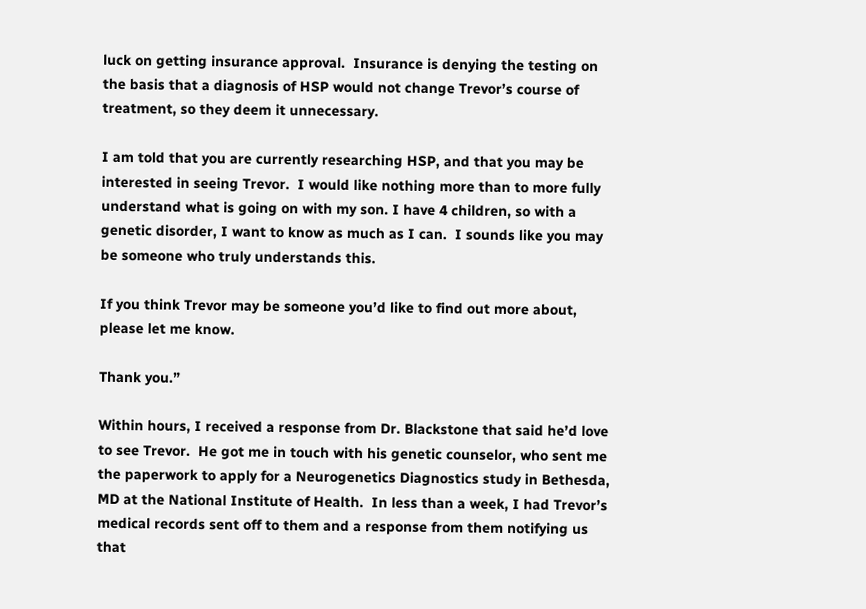luck on getting insurance approval.  Insurance is denying the testing on the basis that a diagnosis of HSP would not change Trevor’s course of treatment, so they deem it unnecessary.

I am told that you are currently researching HSP, and that you may be interested in seeing Trevor.  I would like nothing more than to more fully understand what is going on with my son. I have 4 children, so with a genetic disorder, I want to know as much as I can.  I sounds like you may be someone who truly understands this.

If you think Trevor may be someone you’d like to find out more about, please let me know.

Thank you.”

Within hours, I received a response from Dr. Blackstone that said he’d love to see Trevor.  He got me in touch with his genetic counselor, who sent me the paperwork to apply for a Neurogenetics Diagnostics study in Bethesda, MD at the National Institute of Health.  In less than a week, I had Trevor’s medical records sent off to them and a response from them notifying us that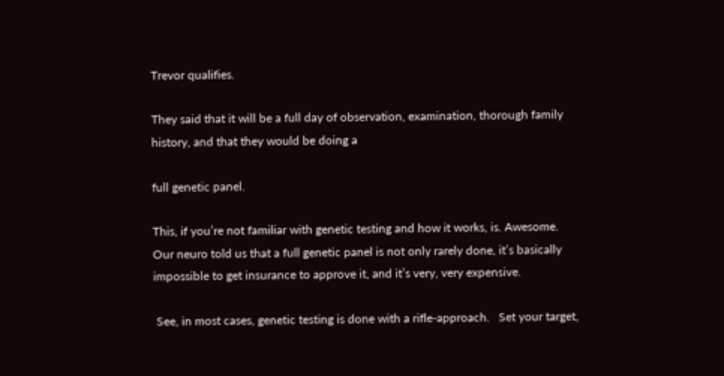Trevor qualifies.

They said that it will be a full day of observation, examination, thorough family history, and that they would be doing a

full genetic panel.

This, if you’re not familiar with genetic testing and how it works, is. Awesome.  Our neuro told us that a full genetic panel is not only rarely done, it’s basically impossible to get insurance to approve it, and it’s very, very expensive.

 See, in most cases, genetic testing is done with a rifle-approach.   Set your target,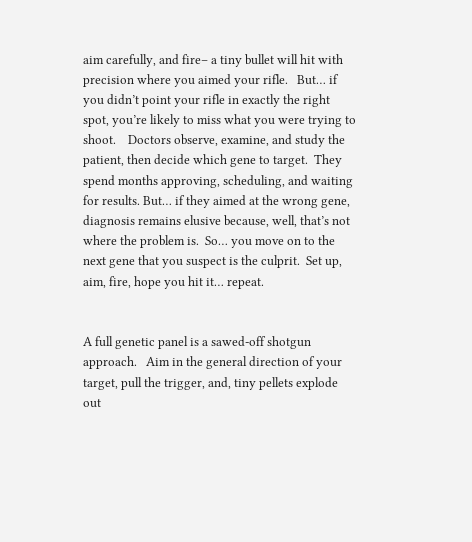aim carefully, and fire– a tiny bullet will hit with precision where you aimed your rifle.   But… if you didn’t point your rifle in exactly the right spot, you’re likely to miss what you were trying to shoot.    Doctors observe, examine, and study the patient, then decide which gene to target.  They spend months approving, scheduling, and waiting for results. But… if they aimed at the wrong gene, diagnosis remains elusive because, well, that’s not where the problem is.  So… you move on to the next gene that you suspect is the culprit.  Set up, aim, fire, hope you hit it… repeat.


A full genetic panel is a sawed-off shotgun approach.   Aim in the general direction of your target, pull the trigger, and, tiny pellets explode out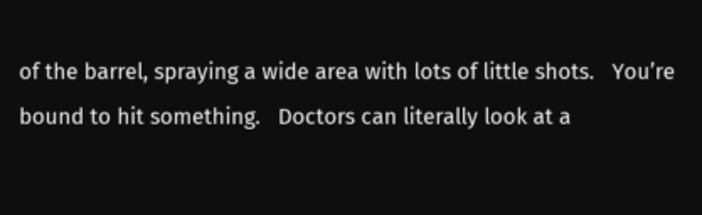of the barrel, spraying a wide area with lots of little shots.   You’re bound to hit something.   Doctors can literally look at a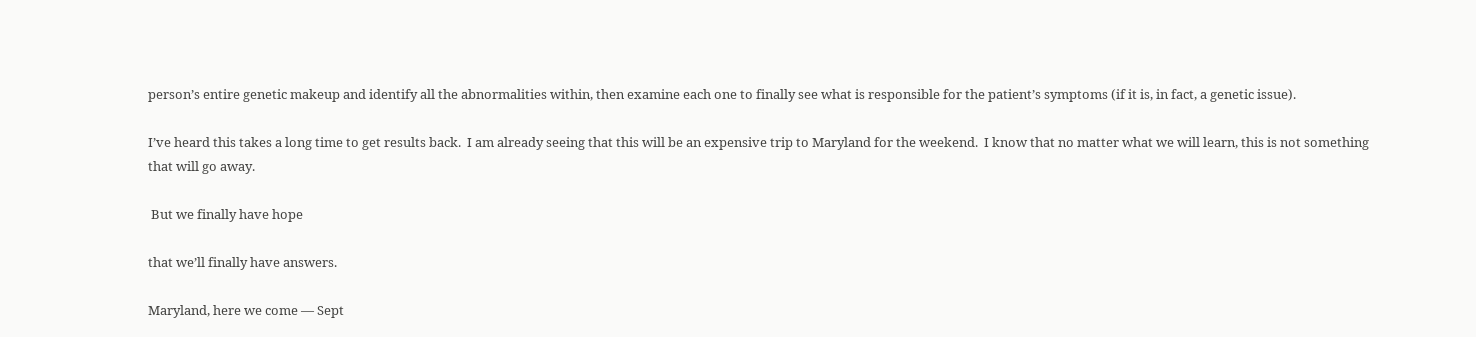person’s entire genetic makeup and identify all the abnormalities within, then examine each one to finally see what is responsible for the patient’s symptoms (if it is, in fact, a genetic issue).

I’ve heard this takes a long time to get results back.  I am already seeing that this will be an expensive trip to Maryland for the weekend.  I know that no matter what we will learn, this is not something that will go away.

 But we finally have hope

that we’ll finally have answers.

Maryland, here we come — Sept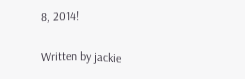8, 2014!

Written by jackie